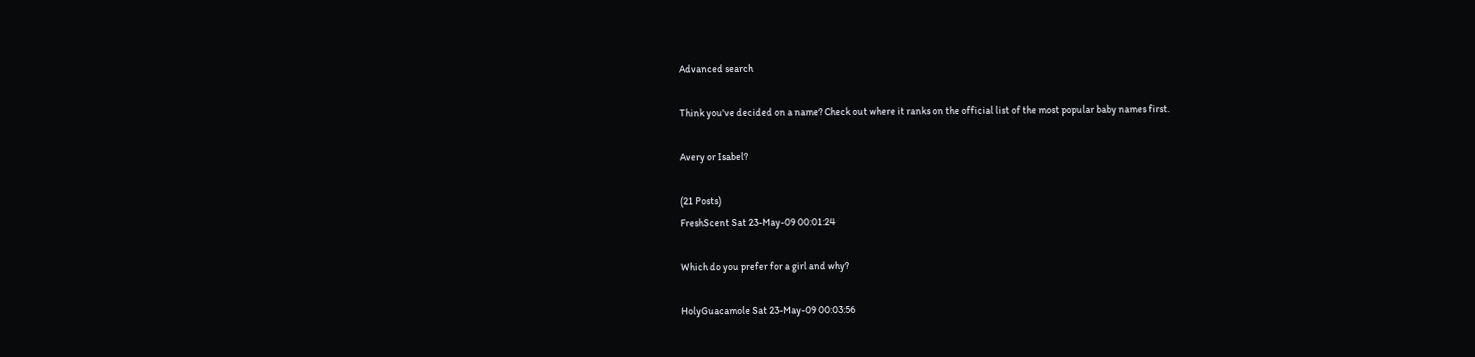Advanced search

Think you've decided on a name? Check out where it ranks on the official list of the most popular baby names first.

Avery or Isabel?

(21 Posts)
FreshScent Sat 23-May-09 00:01:24

Which do you prefer for a girl and why?

HolyGuacamole Sat 23-May-09 00:03:56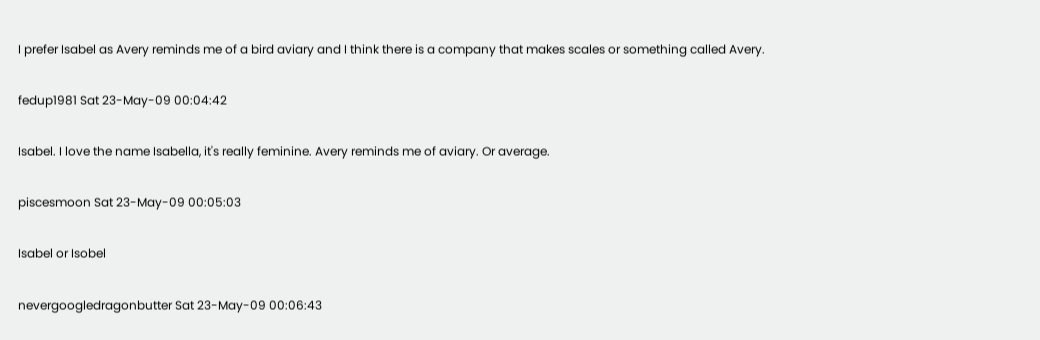I prefer Isabel as Avery reminds me of a bird aviary and I think there is a company that makes scales or something called Avery.

fedup1981 Sat 23-May-09 00:04:42

Isabel. I love the name Isabella, it's really feminine. Avery reminds me of aviary. Or average.

piscesmoon Sat 23-May-09 00:05:03

Isabel or Isobel

nevergoogledragonbutter Sat 23-May-09 00:06:43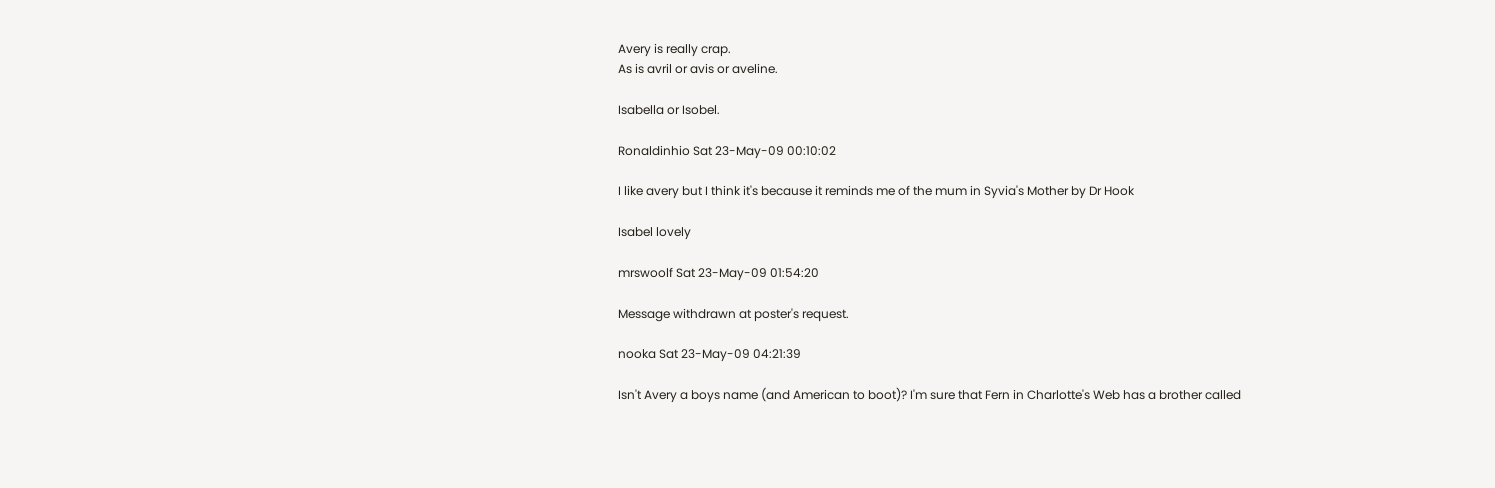Avery is really crap.
As is avril or avis or aveline.

Isabella or Isobel.

Ronaldinhio Sat 23-May-09 00:10:02

I like avery but I think it's because it reminds me of the mum in Syvia's Mother by Dr Hook

Isabel lovely

mrswoolf Sat 23-May-09 01:54:20

Message withdrawn at poster's request.

nooka Sat 23-May-09 04:21:39

Isn't Avery a boys name (and American to boot)? I'm sure that Fern in Charlotte's Web has a brother called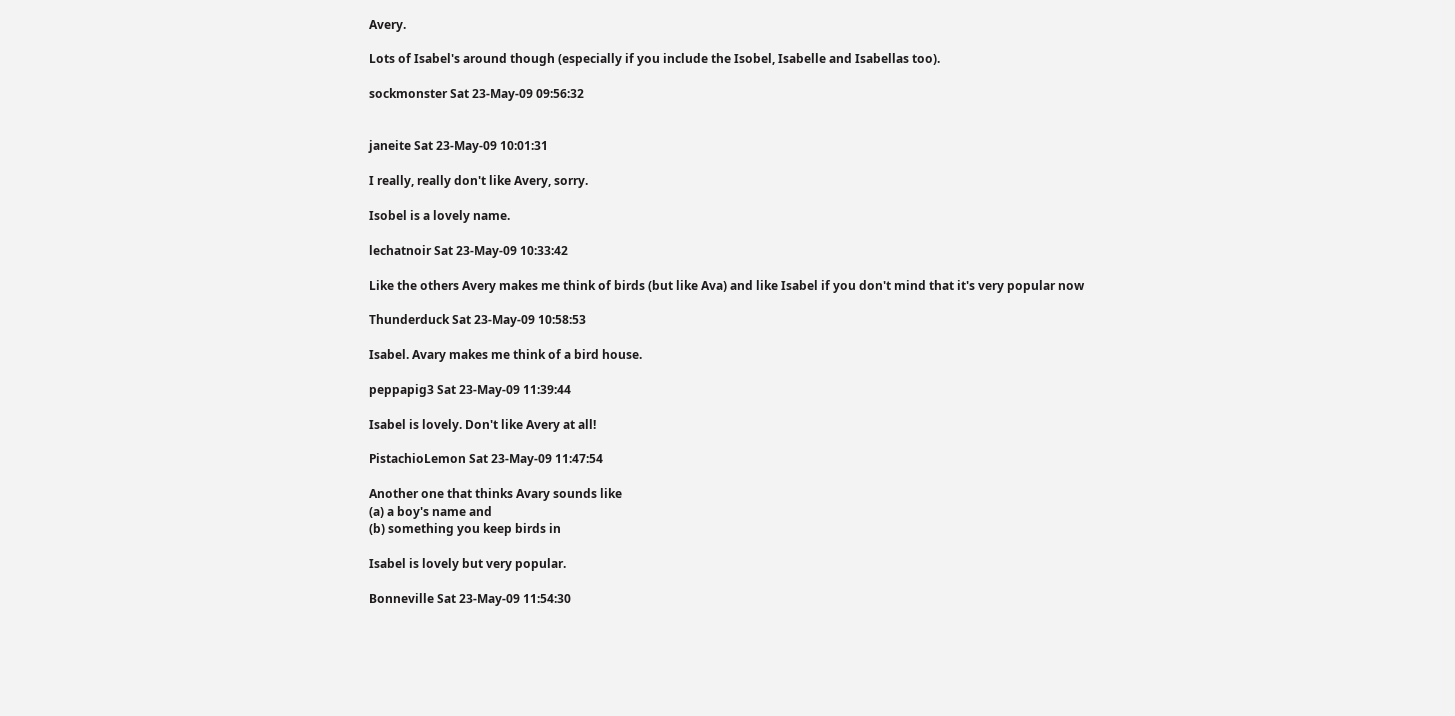Avery.

Lots of Isabel's around though (especially if you include the Isobel, Isabelle and Isabellas too).

sockmonster Sat 23-May-09 09:56:32


janeite Sat 23-May-09 10:01:31

I really, really don't like Avery, sorry.

Isobel is a lovely name.

lechatnoir Sat 23-May-09 10:33:42

Like the others Avery makes me think of birds (but like Ava) and like Isabel if you don't mind that it's very popular now

Thunderduck Sat 23-May-09 10:58:53

Isabel. Avary makes me think of a bird house.

peppapig3 Sat 23-May-09 11:39:44

Isabel is lovely. Don't like Avery at all!

PistachioLemon Sat 23-May-09 11:47:54

Another one that thinks Avary sounds like
(a) a boy's name and
(b) something you keep birds in

Isabel is lovely but very popular.

Bonneville Sat 23-May-09 11:54:30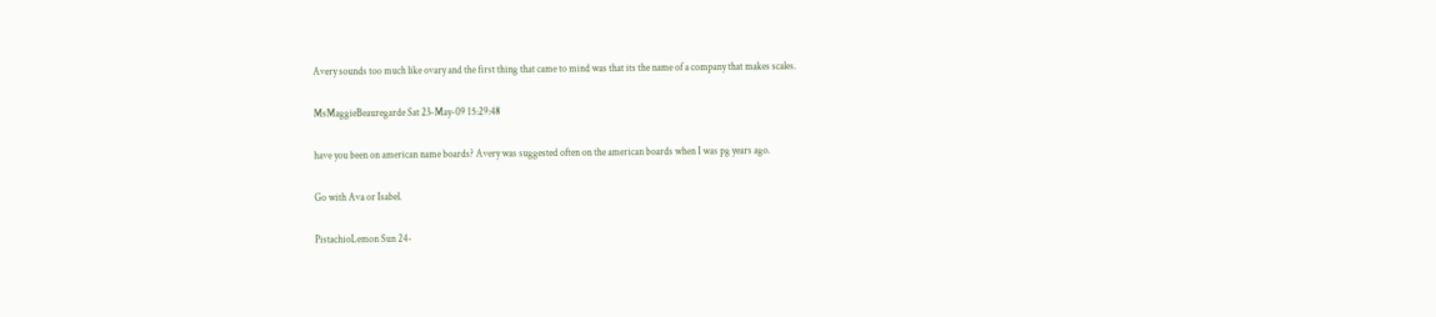Avery sounds too much like ovary and the first thing that came to mind was that its the name of a company that makes scales.

MsMaggieBeauregarde Sat 23-May-09 15:29:48

have you been on american name boards? Avery was suggested often on the american boards when I was pg years ago.

Go with Ava or Isabel.

PistachioLemon Sun 24-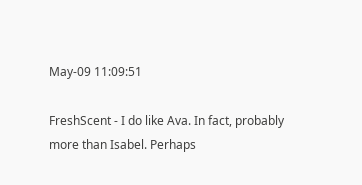May-09 11:09:51

FreshScent - I do like Ava. In fact, probably more than Isabel. Perhaps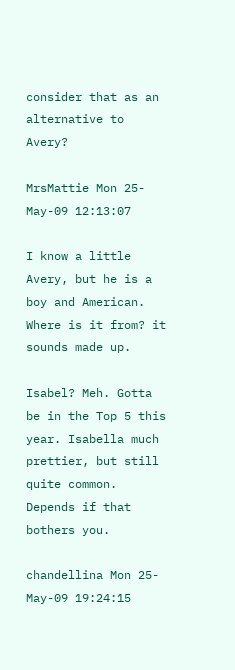consider that as an alternative to Avery?

MrsMattie Mon 25-May-09 12:13:07

I know a little Avery, but he is a boy and American. Where is it from? it sounds made up.

Isabel? Meh. Gotta be in the Top 5 this year. Isabella much prettier, but still quite common. Depends if that bothers you.

chandellina Mon 25-May-09 19:24:15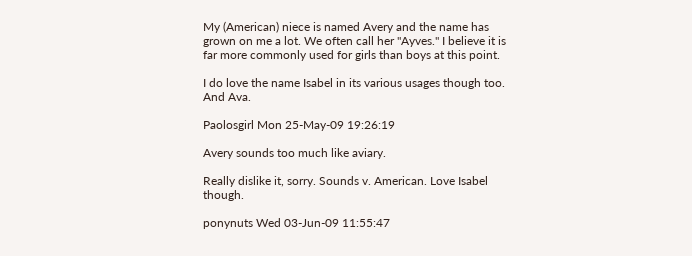My (American) niece is named Avery and the name has grown on me a lot. We often call her "Ayves." I believe it is far more commonly used for girls than boys at this point.

I do love the name Isabel in its various usages though too. And Ava.

Paolosgirl Mon 25-May-09 19:26:19

Avery sounds too much like aviary.

Really dislike it, sorry. Sounds v. American. Love Isabel though.

ponynuts Wed 03-Jun-09 11:55:47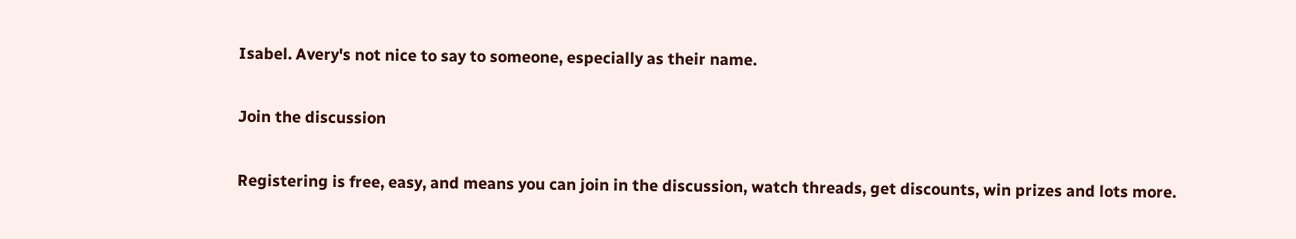Isabel. Avery's not nice to say to someone, especially as their name.

Join the discussion

Registering is free, easy, and means you can join in the discussion, watch threads, get discounts, win prizes and lots more.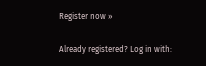Register now »

Already registered? Log in with: